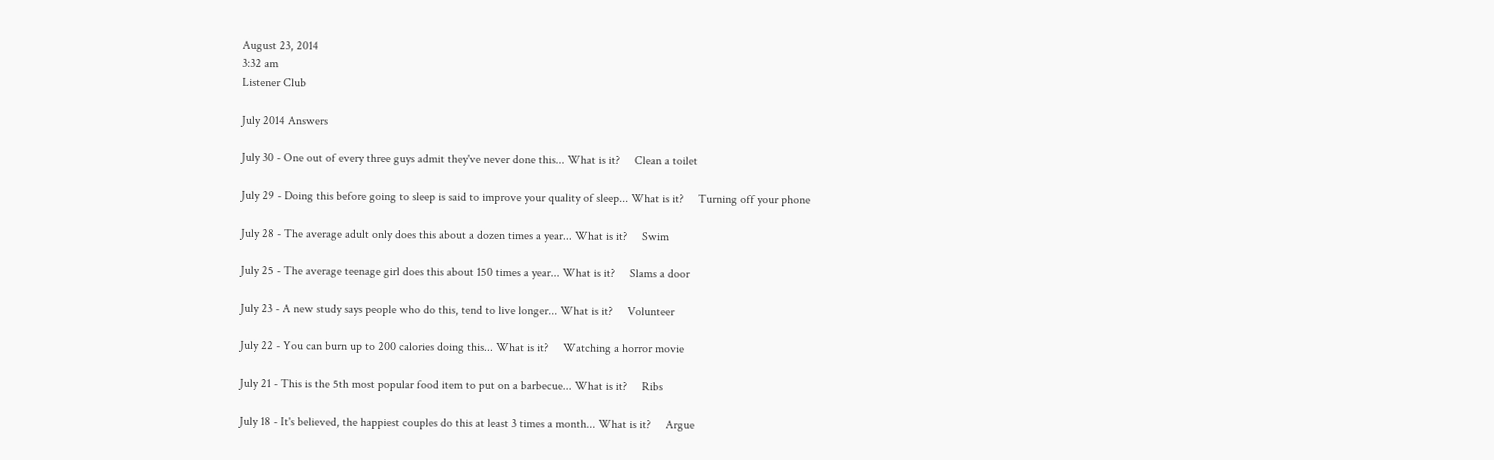August 23, 2014
3:32 am
Listener Club

July 2014 Answers

July 30 - One out of every three guys admit they've never done this... What is it?     Clean a toilet

July 29 - Doing this before going to sleep is said to improve your quality of sleep... What is it?     Turning off your phone

July 28 - The average adult only does this about a dozen times a year... What is it?     Swim

July 25 - The average teenage girl does this about 150 times a year... What is it?     Slams a door

July 23 - A new study says people who do this, tend to live longer... What is it?     Volunteer

July 22 - You can burn up to 200 calories doing this... What is it?     Watching a horror movie

July 21 - This is the 5th most popular food item to put on a barbecue... What is it?     Ribs

July 18 - It's believed, the happiest couples do this at least 3 times a month... What is it?     Argue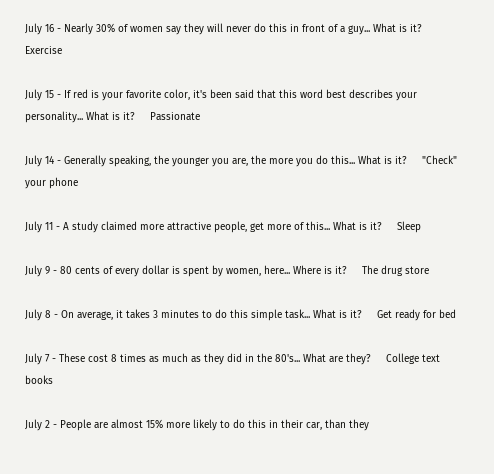July 16 - Nearly 30% of women say they will never do this in front of a guy... What is it?     Exercise

July 15 - If red is your favorite color, it's been said that this word best describes your personality... What is it?     Passionate

July 14 - Generally speaking, the younger you are, the more you do this... What is it?     "Check" your phone

July 11 - A study claimed more attractive people, get more of this... What is it?     Sleep

July 9 - 80 cents of every dollar is spent by women, here... Where is it?     The drug store

July 8 - On average, it takes 3 minutes to do this simple task... What is it?     Get ready for bed

July 7 - These cost 8 times as much as they did in the 80's... What are they?     College text books

July 2 - People are almost 15% more likely to do this in their car, than they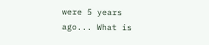were 5 years ago... What is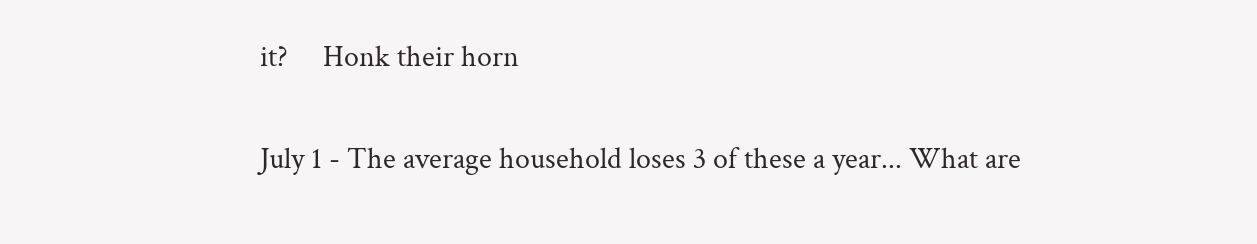it?     Honk their horn

July 1 - The average household loses 3 of these a year... What are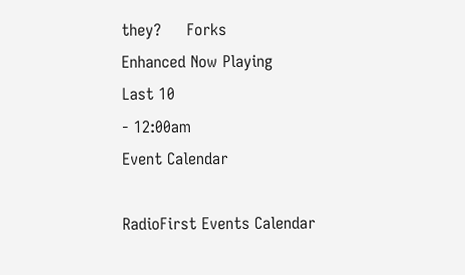they?     Forks
Enhanced Now Playing
Last 10
- 12:00am
Event Calendar

RadioFirst Events Calendar